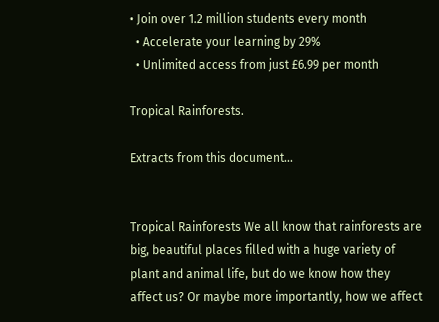• Join over 1.2 million students every month
  • Accelerate your learning by 29%
  • Unlimited access from just £6.99 per month

Tropical Rainforests.

Extracts from this document...


Tropical Rainforests We all know that rainforests are big, beautiful places filled with a huge variety of plant and animal life, but do we know how they affect us? Or maybe more importantly, how we affect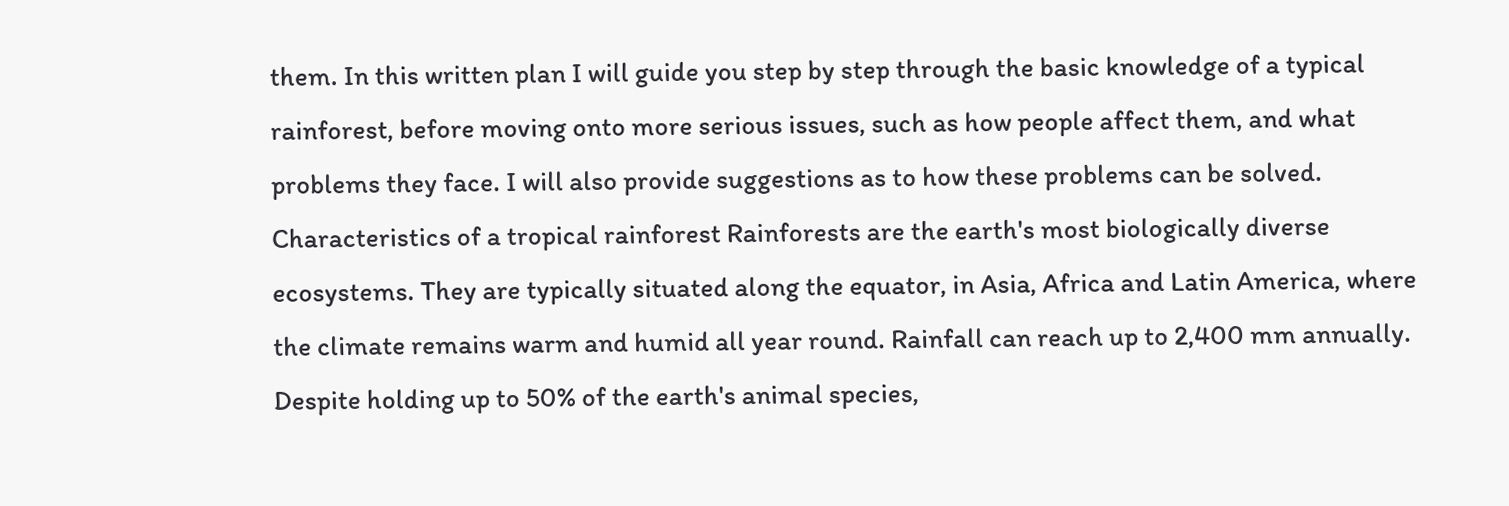them. In this written plan I will guide you step by step through the basic knowledge of a typical rainforest, before moving onto more serious issues, such as how people affect them, and what problems they face. I will also provide suggestions as to how these problems can be solved. Characteristics of a tropical rainforest Rainforests are the earth's most biologically diverse ecosystems. They are typically situated along the equator, in Asia, Africa and Latin America, where the climate remains warm and humid all year round. Rainfall can reach up to 2,400 mm annually. Despite holding up to 50% of the earth's animal species,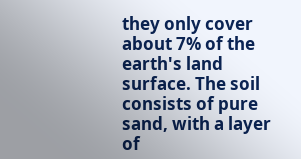they only cover about 7% of the earth's land surface. The soil consists of pure sand, with a layer of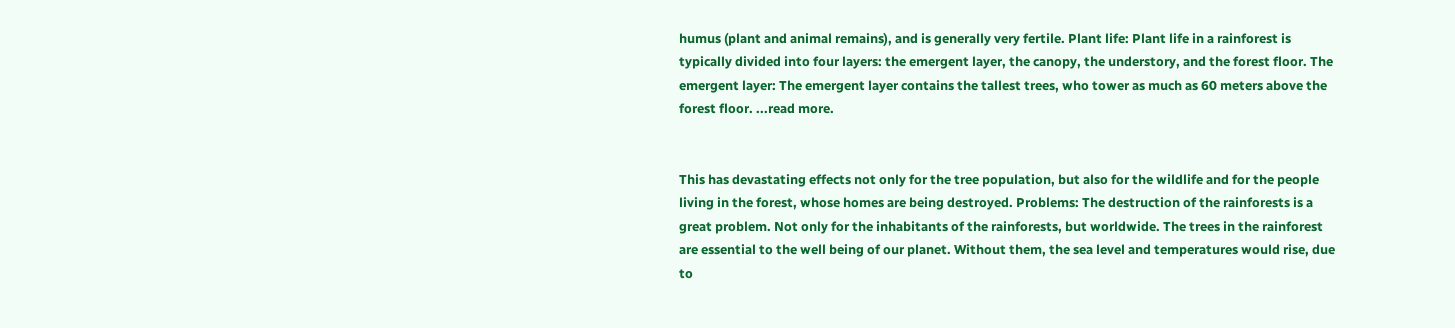humus (plant and animal remains), and is generally very fertile. Plant life: Plant life in a rainforest is typically divided into four layers: the emergent layer, the canopy, the understory, and the forest floor. The emergent layer: The emergent layer contains the tallest trees, who tower as much as 60 meters above the forest floor. ...read more.


This has devastating effects not only for the tree population, but also for the wildlife and for the people living in the forest, whose homes are being destroyed. Problems: The destruction of the rainforests is a great problem. Not only for the inhabitants of the rainforests, but worldwide. The trees in the rainforest are essential to the well being of our planet. Without them, the sea level and temperatures would rise, due to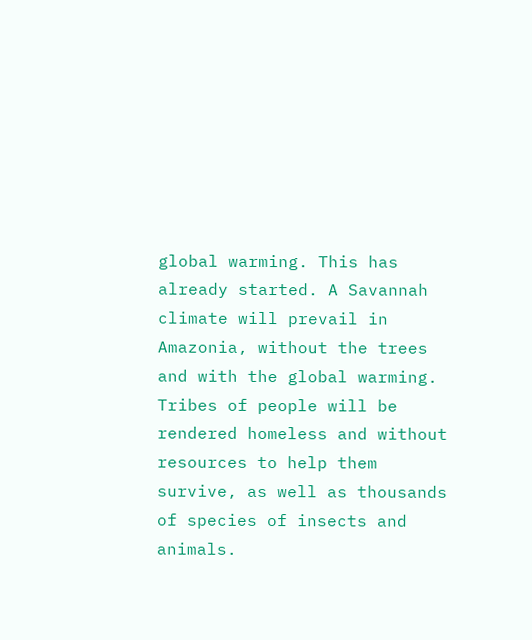global warming. This has already started. A Savannah climate will prevail in Amazonia, without the trees and with the global warming. Tribes of people will be rendered homeless and without resources to help them survive, as well as thousands of species of insects and animals.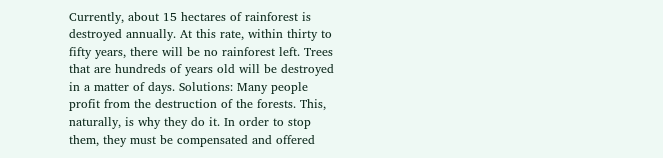Currently, about 15 hectares of rainforest is destroyed annually. At this rate, within thirty to fifty years, there will be no rainforest left. Trees that are hundreds of years old will be destroyed in a matter of days. Solutions: Many people profit from the destruction of the forests. This, naturally, is why they do it. In order to stop them, they must be compensated and offered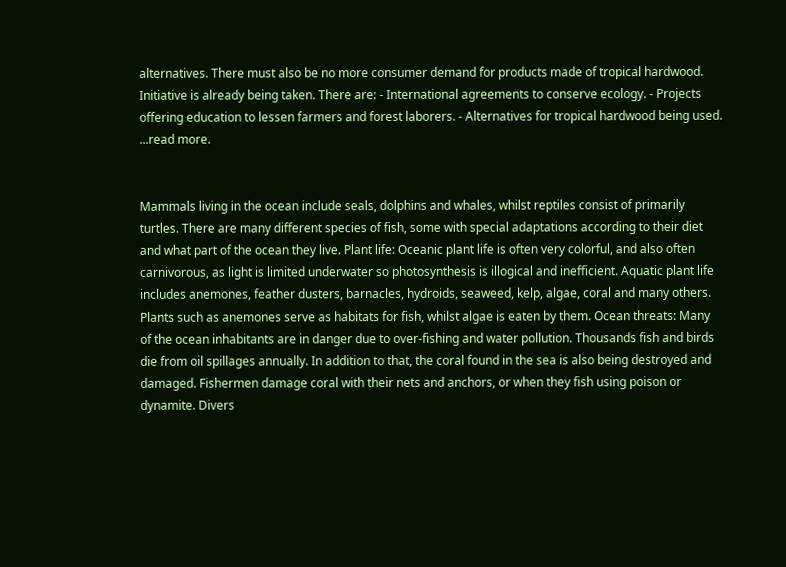alternatives. There must also be no more consumer demand for products made of tropical hardwood. Initiative is already being taken. There are: - International agreements to conserve ecology. - Projects offering education to lessen farmers and forest laborers. - Alternatives for tropical hardwood being used. ...read more.


Mammals living in the ocean include seals, dolphins and whales, whilst reptiles consist of primarily turtles. There are many different species of fish, some with special adaptations according to their diet and what part of the ocean they live. Plant life: Oceanic plant life is often very colorful, and also often carnivorous, as light is limited underwater so photosynthesis is illogical and inefficient. Aquatic plant life includes anemones, feather dusters, barnacles, hydroids, seaweed, kelp, algae, coral and many others. Plants such as anemones serve as habitats for fish, whilst algae is eaten by them. Ocean threats: Many of the ocean inhabitants are in danger due to over-fishing and water pollution. Thousands fish and birds die from oil spillages annually. In addition to that, the coral found in the sea is also being destroyed and damaged. Fishermen damage coral with their nets and anchors, or when they fish using poison or dynamite. Divers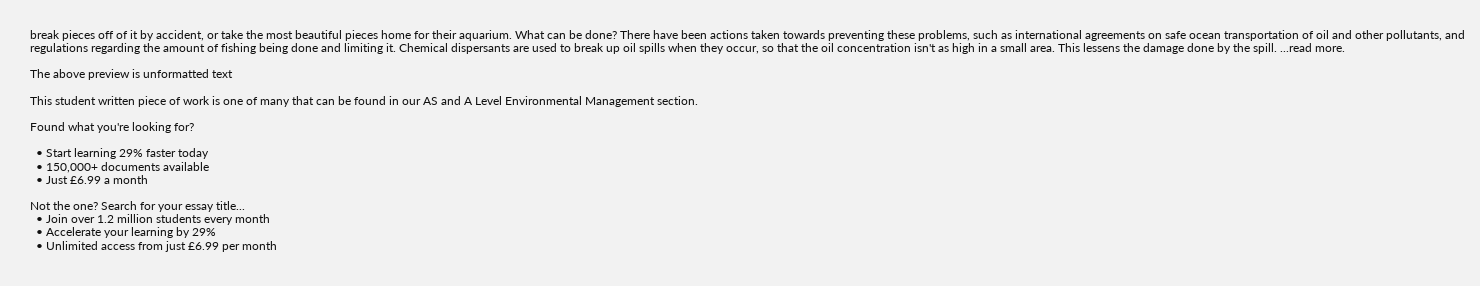break pieces off of it by accident, or take the most beautiful pieces home for their aquarium. What can be done? There have been actions taken towards preventing these problems, such as international agreements on safe ocean transportation of oil and other pollutants, and regulations regarding the amount of fishing being done and limiting it. Chemical dispersants are used to break up oil spills when they occur, so that the oil concentration isn't as high in a small area. This lessens the damage done by the spill. ...read more.

The above preview is unformatted text

This student written piece of work is one of many that can be found in our AS and A Level Environmental Management section.

Found what you're looking for?

  • Start learning 29% faster today
  • 150,000+ documents available
  • Just £6.99 a month

Not the one? Search for your essay title...
  • Join over 1.2 million students every month
  • Accelerate your learning by 29%
  • Unlimited access from just £6.99 per month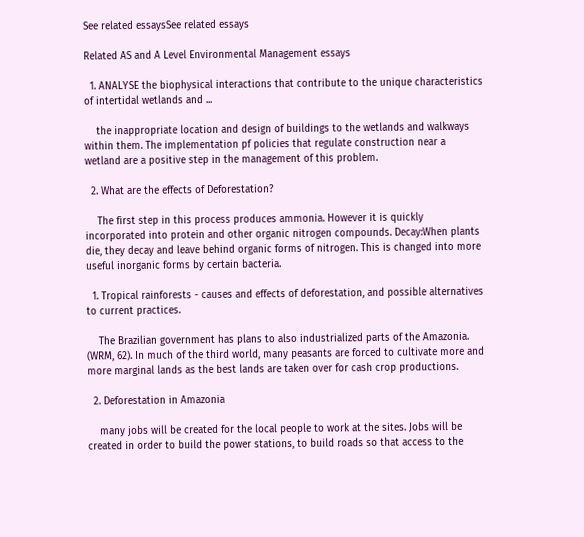See related essaysSee related essays

Related AS and A Level Environmental Management essays

  1. ANALYSE the biophysical interactions that contribute to the unique characteristics of intertidal wetlands and ...

    the inappropriate location and design of buildings to the wetlands and walkways within them. The implementation pf policies that regulate construction near a wetland are a positive step in the management of this problem.

  2. What are the effects of Deforestation?

    The first step in this process produces ammonia. However it is quickly incorporated into protein and other organic nitrogen compounds. Decay:When plants die, they decay and leave behind organic forms of nitrogen. This is changed into more useful inorganic forms by certain bacteria.

  1. Tropical rainforests - causes and effects of deforestation, and possible alternatives to current practices.

    The Brazilian government has plans to also industrialized parts of the Amazonia. (WRM, 62). In much of the third world, many peasants are forced to cultivate more and more marginal lands as the best lands are taken over for cash crop productions.

  2. Deforestation in Amazonia

    many jobs will be created for the local people to work at the sites. Jobs will be created in order to build the power stations, to build roads so that access to the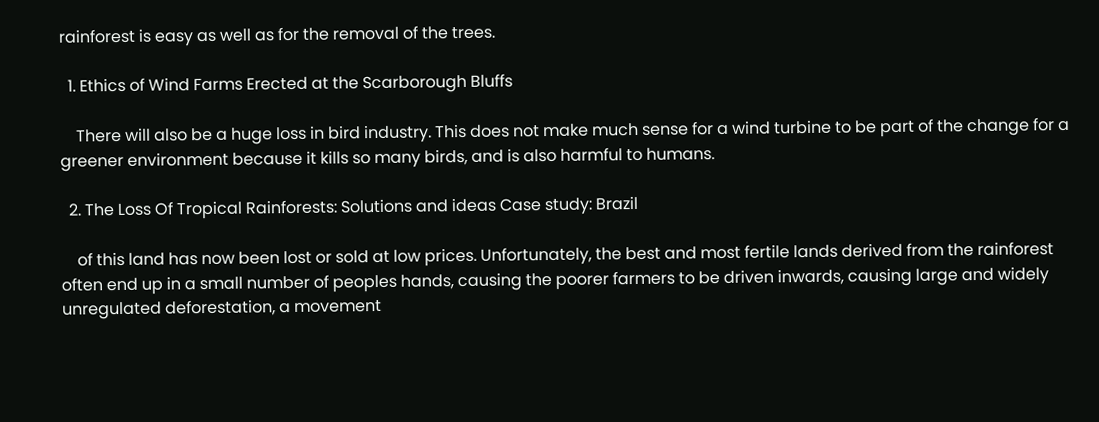rainforest is easy as well as for the removal of the trees.

  1. Ethics of Wind Farms Erected at the Scarborough Bluffs

    There will also be a huge loss in bird industry. This does not make much sense for a wind turbine to be part of the change for a greener environment because it kills so many birds, and is also harmful to humans.

  2. The Loss Of Tropical Rainforests: Solutions and ideas Case study: Brazil

    of this land has now been lost or sold at low prices. Unfortunately, the best and most fertile lands derived from the rainforest often end up in a small number of peoples hands, causing the poorer farmers to be driven inwards, causing large and widely unregulated deforestation, a movement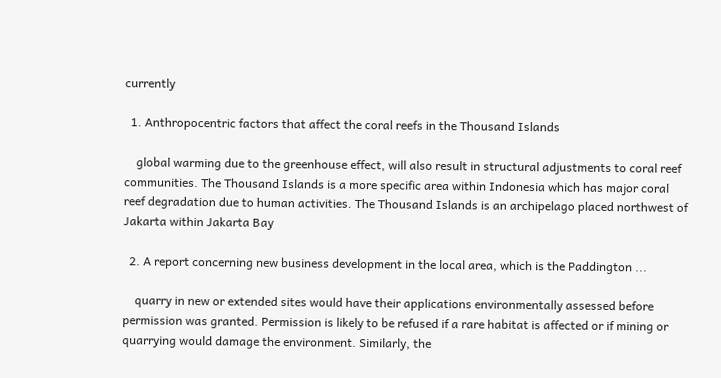currently

  1. Anthropocentric factors that affect the coral reefs in the Thousand Islands

    global warming due to the greenhouse effect, will also result in structural adjustments to coral reef communities. The Thousand Islands is a more specific area within Indonesia which has major coral reef degradation due to human activities. The Thousand Islands is an archipelago placed northwest of Jakarta within Jakarta Bay

  2. A report concerning new business development in the local area, which is the Paddington ...

    quarry in new or extended sites would have their applications environmentally assessed before permission was granted. Permission is likely to be refused if a rare habitat is affected or if mining or quarrying would damage the environment. Similarly, the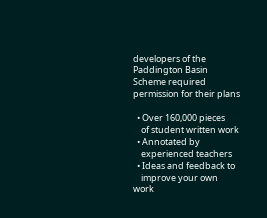developers of the Paddington Basin Scheme required permission for their plans

  • Over 160,000 pieces
    of student written work
  • Annotated by
    experienced teachers
  • Ideas and feedback to
    improve your own work